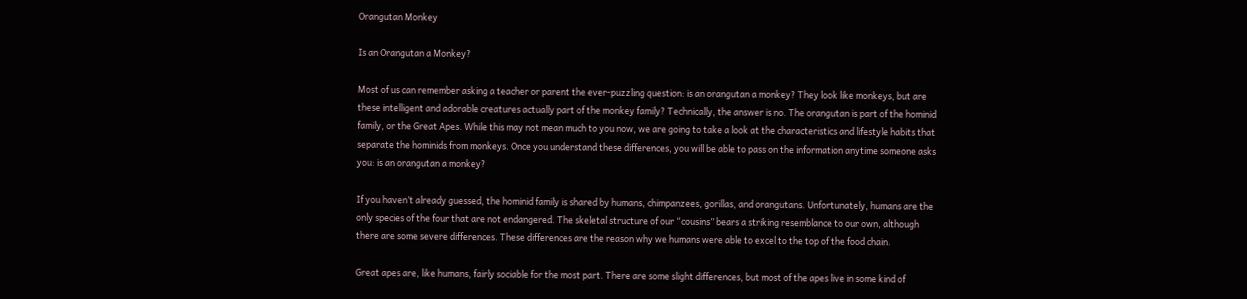Orangutan Monkey

Is an Orangutan a Monkey?

Most of us can remember asking a teacher or parent the ever-puzzling question: is an orangutan a monkey? They look like monkeys, but are these intelligent and adorable creatures actually part of the monkey family? Technically, the answer is no. The orangutan is part of the hominid family, or the Great Apes. While this may not mean much to you now, we are going to take a look at the characteristics and lifestyle habits that separate the hominids from monkeys. Once you understand these differences, you will be able to pass on the information anytime someone asks you: is an orangutan a monkey?

If you haven’t already guessed, the hominid family is shared by humans, chimpanzees, gorillas, and orangutans. Unfortunately, humans are the only species of the four that are not endangered. The skeletal structure of our “cousins” bears a striking resemblance to our own, although there are some severe differences. These differences are the reason why we humans were able to excel to the top of the food chain.

Great apes are, like humans, fairly sociable for the most part. There are some slight differences, but most of the apes live in some kind of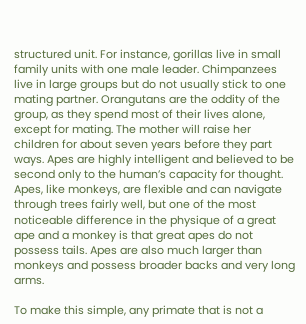structured unit. For instance, gorillas live in small family units with one male leader. Chimpanzees live in large groups but do not usually stick to one mating partner. Orangutans are the oddity of the group, as they spend most of their lives alone, except for mating. The mother will raise her children for about seven years before they part ways. Apes are highly intelligent and believed to be second only to the human’s capacity for thought. Apes, like monkeys, are flexible and can navigate through trees fairly well, but one of the most noticeable difference in the physique of a great ape and a monkey is that great apes do not possess tails. Apes are also much larger than monkeys and possess broader backs and very long arms.

To make this simple, any primate that is not a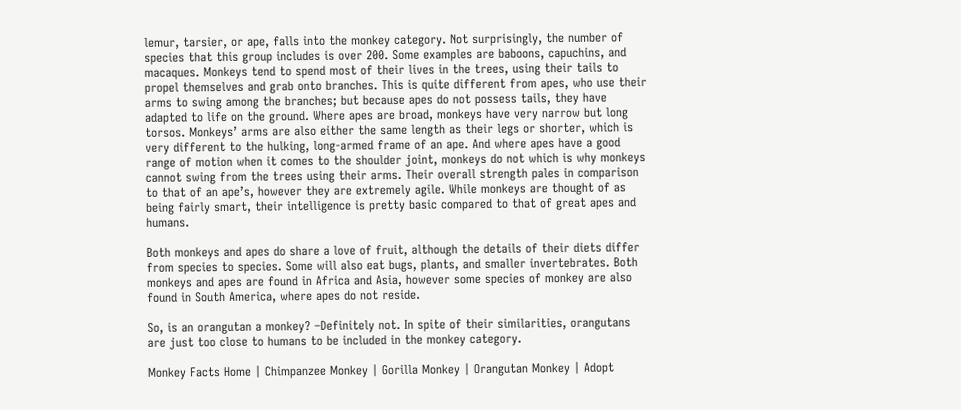lemur, tarsier, or ape, falls into the monkey category. Not surprisingly, the number of species that this group includes is over 200. Some examples are baboons, capuchins, and macaques. Monkeys tend to spend most of their lives in the trees, using their tails to propel themselves and grab onto branches. This is quite different from apes, who use their arms to swing among the branches; but because apes do not possess tails, they have adapted to life on the ground. Where apes are broad, monkeys have very narrow but long torsos. Monkeys’ arms are also either the same length as their legs or shorter, which is very different to the hulking, long-armed frame of an ape. And where apes have a good range of motion when it comes to the shoulder joint, monkeys do not which is why monkeys cannot swing from the trees using their arms. Their overall strength pales in comparison to that of an ape’s, however they are extremely agile. While monkeys are thought of as being fairly smart, their intelligence is pretty basic compared to that of great apes and humans.

Both monkeys and apes do share a love of fruit, although the details of their diets differ from species to species. Some will also eat bugs, plants, and smaller invertebrates. Both monkeys and apes are found in Africa and Asia, however some species of monkey are also found in South America, where apes do not reside.

So, is an orangutan a monkey? –Definitely not. In spite of their similarities, orangutans are just too close to humans to be included in the monkey category.

Monkey Facts Home | Chimpanzee Monkey | Gorilla Monkey | Orangutan Monkey | Adopt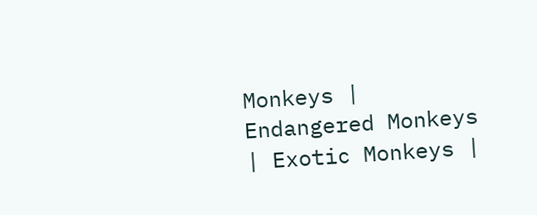Monkeys | Endangered Monkeys | Exotic Monkeys |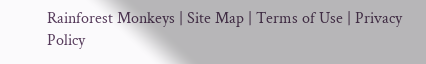Rainforest Monkeys | Site Map | Terms of Use | Privacy Policy